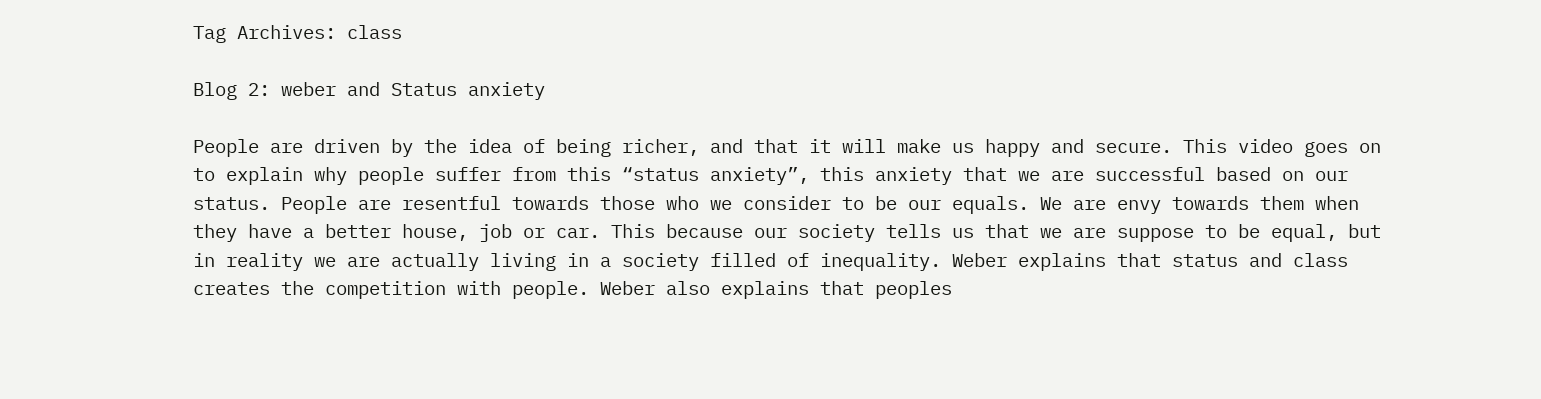Tag Archives: class

Blog 2: weber and Status anxiety

People are driven by the idea of being richer, and that it will make us happy and secure. This video goes on to explain why people suffer from this “status anxiety”, this anxiety that we are successful based on our status. People are resentful towards those who we consider to be our equals. We are envy towards them when they have a better house, job or car. This because our society tells us that we are suppose to be equal, but in reality we are actually living in a society filled of inequality. Weber explains that status and class creates the competition with people. Weber also explains that peoples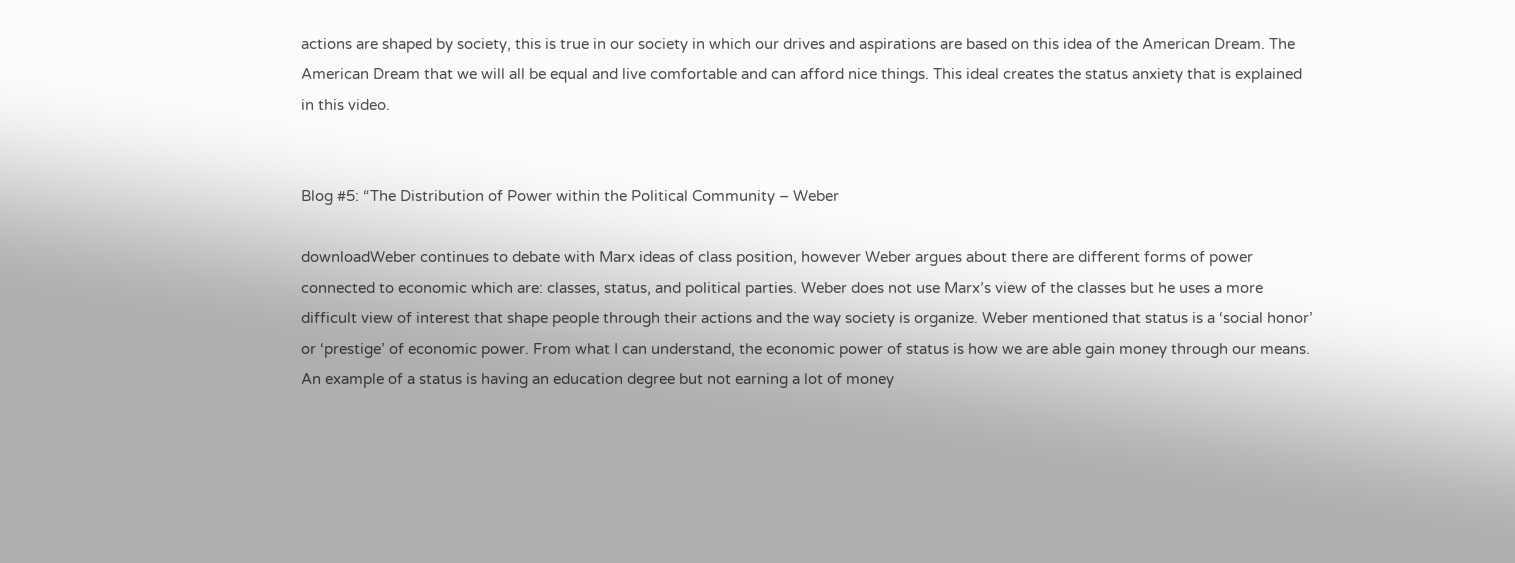actions are shaped by society, this is true in our society in which our drives and aspirations are based on this idea of the American Dream. The American Dream that we will all be equal and live comfortable and can afford nice things. This ideal creates the status anxiety that is explained in this video.


Blog #5: “The Distribution of Power within the Political Community – Weber

downloadWeber continues to debate with Marx ideas of class position, however Weber argues about there are different forms of power connected to economic which are: classes, status, and political parties. Weber does not use Marx’s view of the classes but he uses a more difficult view of interest that shape people through their actions and the way society is organize. Weber mentioned that status is a ‘social honor’ or ‘prestige’ of economic power. From what I can understand, the economic power of status is how we are able gain money through our means. An example of a status is having an education degree but not earning a lot of money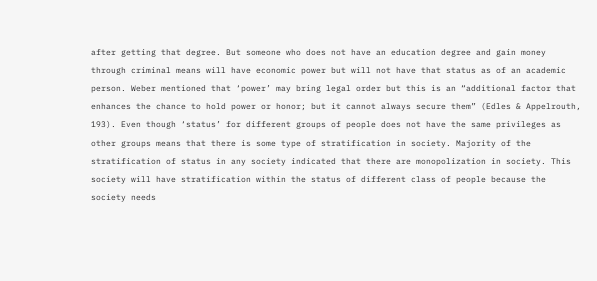after getting that degree. But someone who does not have an education degree and gain money through criminal means will have economic power but will not have that status as of an academic person. Weber mentioned that ‘power’ may bring legal order but this is an “additional factor that enhances the chance to hold power or honor; but it cannot always secure them” (Edles & Appelrouth, 193). Even though ‘status’ for different groups of people does not have the same privileges as other groups means that there is some type of stratification in society. Majority of the stratification of status in any society indicated that there are monopolization in society. This society will have stratification within the status of different class of people because the society needs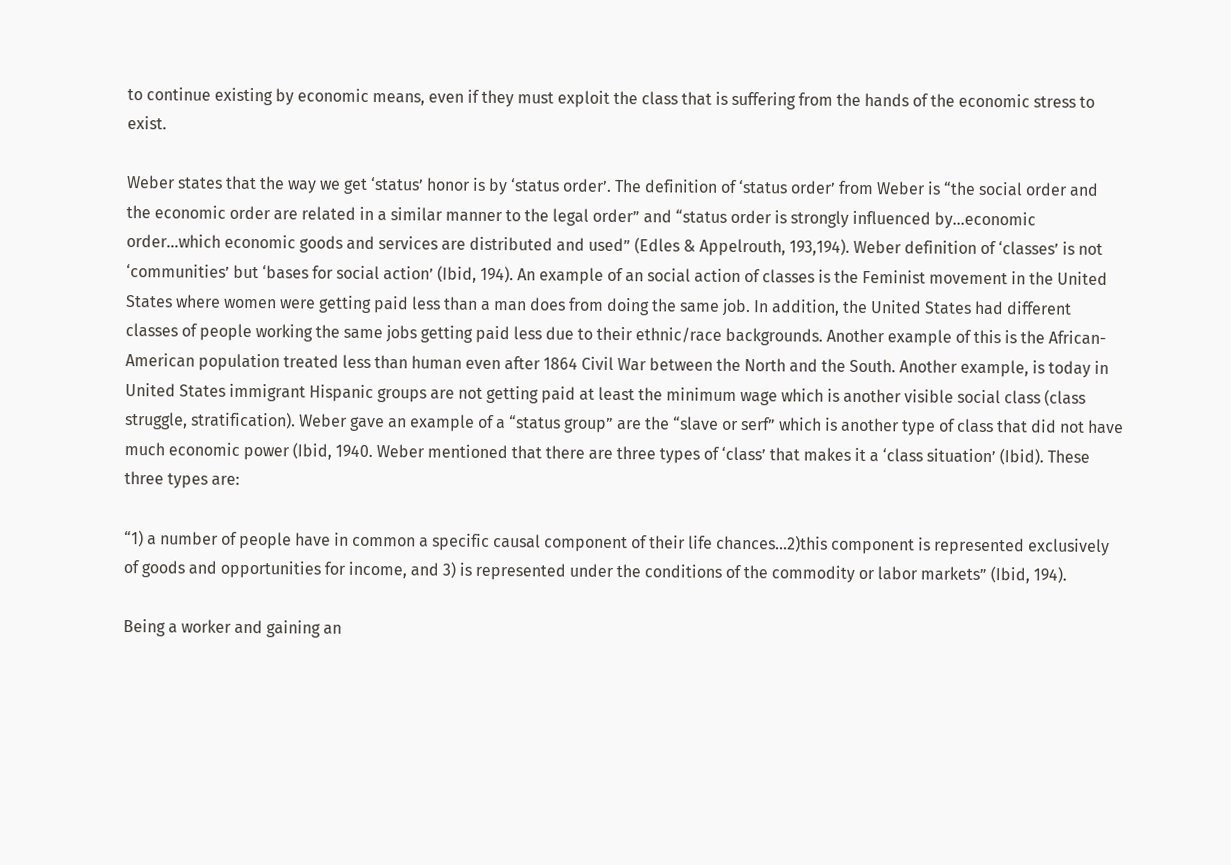to continue existing by economic means, even if they must exploit the class that is suffering from the hands of the economic stress to exist.

Weber states that the way we get ‘status’ honor is by ‘status order’. The definition of ‘status order’ from Weber is “the social order and the economic order are related in a similar manner to the legal order” and “status order is strongly influenced by…economic order…which economic goods and services are distributed and used” (Edles & Appelrouth, 193,194). Weber definition of ‘classes’ is not ‘communities’ but ‘bases for social action’ (Ibid, 194). An example of an social action of classes is the Feminist movement in the United States where women were getting paid less than a man does from doing the same job. In addition, the United States had different classes of people working the same jobs getting paid less due to their ethnic/race backgrounds. Another example of this is the African-American population treated less than human even after 1864 Civil War between the North and the South. Another example, is today in United States immigrant Hispanic groups are not getting paid at least the minimum wage which is another visible social class (class struggle, stratification). Weber gave an example of a “status group” are the “slave or serf” which is another type of class that did not have much economic power (Ibid, 1940. Weber mentioned that there are three types of ‘class’ that makes it a ‘class situation’ (Ibid). These three types are:

“1) a number of people have in common a specific causal component of their life chances…2)this component is represented exclusively of goods and opportunities for income, and 3) is represented under the conditions of the commodity or labor markets” (Ibid, 194).

Being a worker and gaining an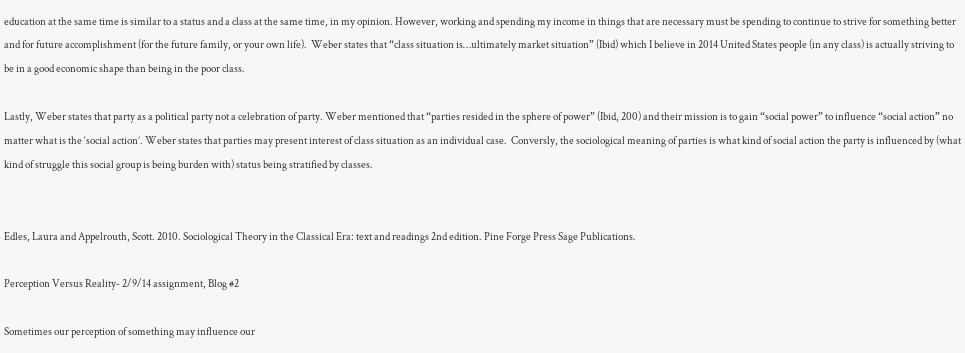education at the same time is similar to a status and a class at the same time, in my opinion. However, working and spending my income in things that are necessary must be spending to continue to strive for something better and for future accomplishment (for the future family, or your own life).  Weber states that “class situation is…ultimately market situation” (Ibid) which I believe in 2014 United States people (in any class) is actually striving to be in a good economic shape than being in the poor class.

Lastly, Weber states that party as a political party not a celebration of party. Weber mentioned that “parties resided in the sphere of power” (Ibid, 200) and their mission is to gain “social power” to influence “social action” no matter what is the ‘social action’. Weber states that parties may present interest of class situation as an individual case.  Conversly, the sociological meaning of parties is what kind of social action the party is influenced by (what kind of struggle this social group is being burden with) status being stratified by classes.


Edles, Laura and Appelrouth, Scott. 2010. Sociological Theory in the Classical Era: text and readings 2nd edition. Pine Forge Press Sage Publications.

Perception Versus Reality- 2/9/14 assignment, Blog #2

Sometimes our perception of something may influence our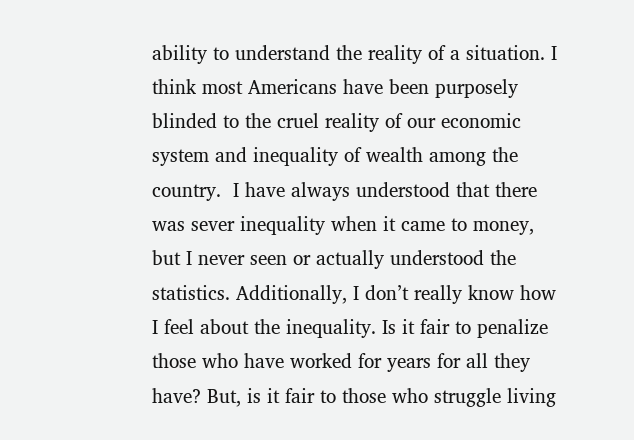ability to understand the reality of a situation. I think most Americans have been purposely blinded to the cruel reality of our economic system and inequality of wealth among the country.  I have always understood that there was sever inequality when it came to money, but I never seen or actually understood the statistics. Additionally, I don’t really know how I feel about the inequality. Is it fair to penalize those who have worked for years for all they have? But, is it fair to those who struggle living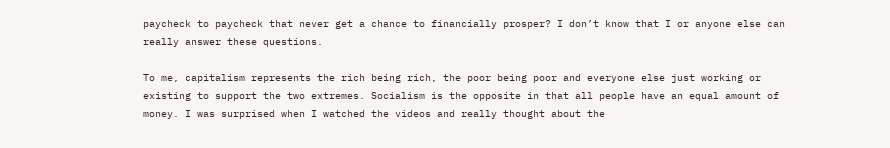paycheck to paycheck that never get a chance to financially prosper? I don’t know that I or anyone else can really answer these questions.

To me, capitalism represents the rich being rich, the poor being poor and everyone else just working or existing to support the two extremes. Socialism is the opposite in that all people have an equal amount of money. I was surprised when I watched the videos and really thought about the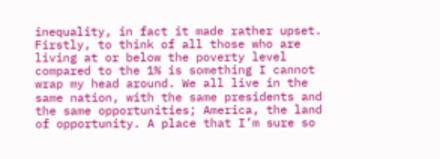inequality, in fact it made rather upset. Firstly, to think of all those who are living at or below the poverty level compared to the 1% is something I cannot wrap my head around. We all live in the same nation, with the same presidents and the same opportunities; America, the land of opportunity. A place that I’m sure so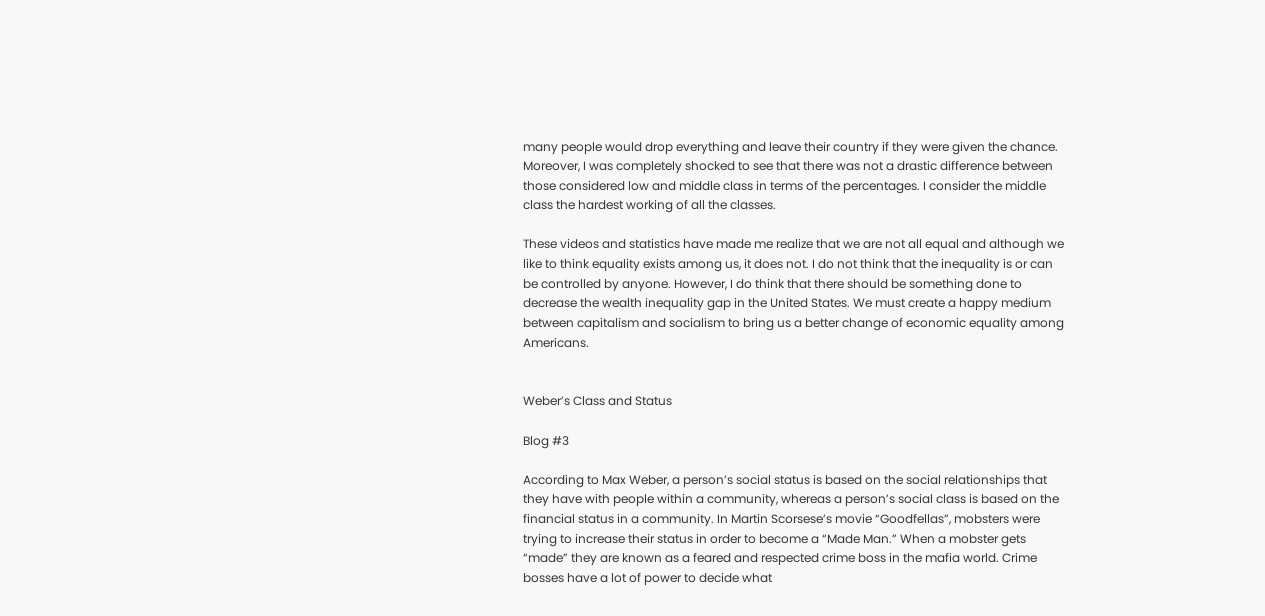many people would drop everything and leave their country if they were given the chance. Moreover, I was completely shocked to see that there was not a drastic difference between those considered low and middle class in terms of the percentages. I consider the middle class the hardest working of all the classes.

These videos and statistics have made me realize that we are not all equal and although we like to think equality exists among us, it does not. I do not think that the inequality is or can be controlled by anyone. However, I do think that there should be something done to decrease the wealth inequality gap in the United States. We must create a happy medium between capitalism and socialism to bring us a better change of economic equality among Americans.


Weber’s Class and Status

Blog #3

According to Max Weber, a person’s social status is based on the social relationships that they have with people within a community, whereas a person’s social class is based on the financial status in a community. In Martin Scorsese’s movie “Goodfellas”, mobsters were trying to increase their status in order to become a “Made Man.” When a mobster gets “made” they are known as a feared and respected crime boss in the mafia world. Crime bosses have a lot of power to decide what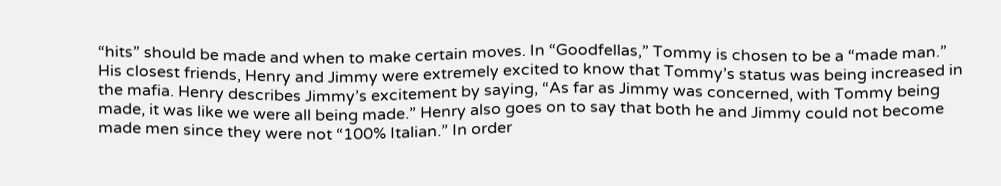“hits” should be made and when to make certain moves. In “Goodfellas,” Tommy is chosen to be a “made man.” His closest friends, Henry and Jimmy were extremely excited to know that Tommy’s status was being increased in the mafia. Henry describes Jimmy’s excitement by saying, “As far as Jimmy was concerned, with Tommy being made, it was like we were all being made.” Henry also goes on to say that both he and Jimmy could not become made men since they were not “100% Italian.” In order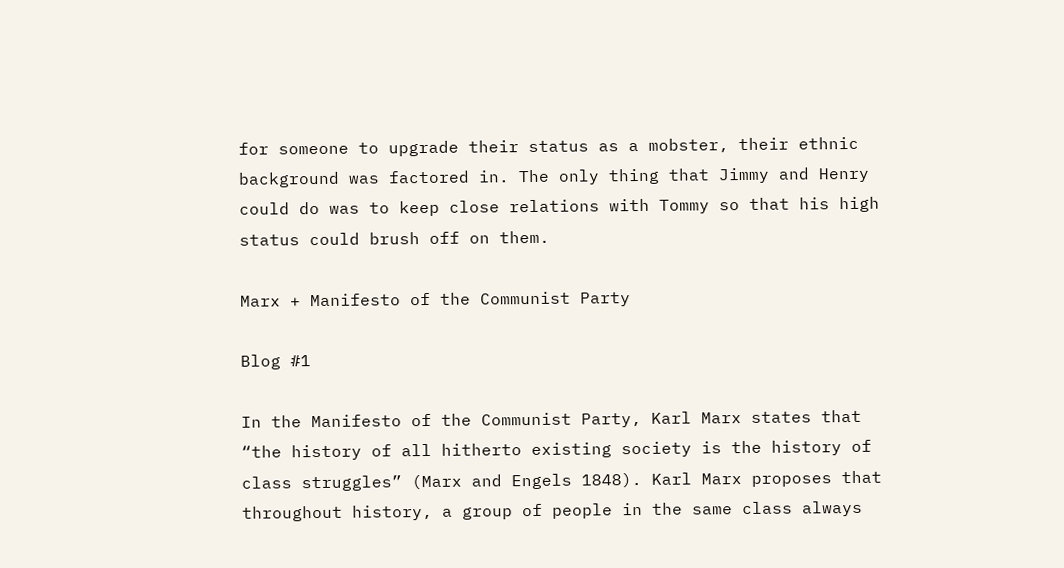for someone to upgrade their status as a mobster, their ethnic background was factored in. The only thing that Jimmy and Henry could do was to keep close relations with Tommy so that his high status could brush off on them.

Marx + Manifesto of the Communist Party

Blog #1

In the Manifesto of the Communist Party, Karl Marx states that “the history of all hitherto existing society is the history of class struggles” (Marx and Engels 1848). Karl Marx proposes that throughout history, a group of people in the same class always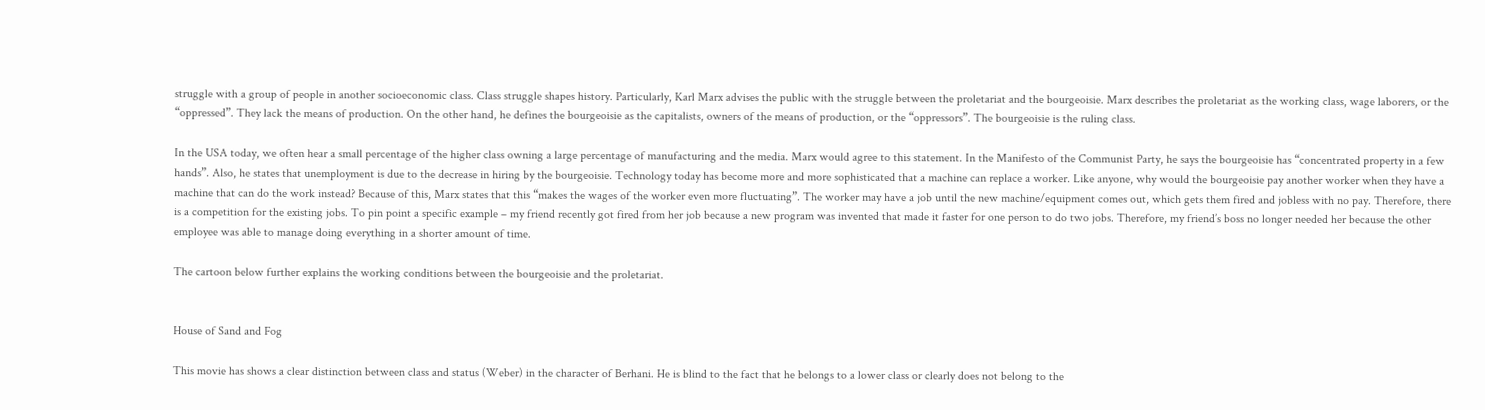struggle with a group of people in another socioeconomic class. Class struggle shapes history. Particularly, Karl Marx advises the public with the struggle between the proletariat and the bourgeoisie. Marx describes the proletariat as the working class, wage laborers, or the “oppressed”. They lack the means of production. On the other hand, he defines the bourgeoisie as the capitalists, owners of the means of production, or the “oppressors”. The bourgeoisie is the ruling class.

In the USA today, we often hear a small percentage of the higher class owning a large percentage of manufacturing and the media. Marx would agree to this statement. In the Manifesto of the Communist Party, he says the bourgeoisie has “concentrated property in a few hands”. Also, he states that unemployment is due to the decrease in hiring by the bourgeoisie. Technology today has become more and more sophisticated that a machine can replace a worker. Like anyone, why would the bourgeoisie pay another worker when they have a machine that can do the work instead? Because of this, Marx states that this “makes the wages of the worker even more fluctuating”. The worker may have a job until the new machine/equipment comes out, which gets them fired and jobless with no pay. Therefore, there is a competition for the existing jobs. To pin point a specific example – my friend recently got fired from her job because a new program was invented that made it faster for one person to do two jobs. Therefore, my friend’s boss no longer needed her because the other employee was able to manage doing everything in a shorter amount of time.

The cartoon below further explains the working conditions between the bourgeoisie and the proletariat.


House of Sand and Fog

This movie has shows a clear distinction between class and status (Weber) in the character of Berhani. He is blind to the fact that he belongs to a lower class or clearly does not belong to the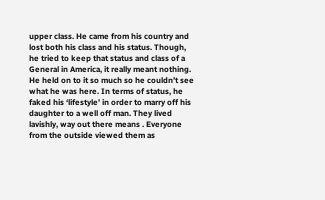upper class. He came from his country and lost both his class and his status. Though, he tried to keep that status and class of a General in America, it really meant nothing. He held on to it so much so he couldn’t see what he was here. In terms of status, he faked his ‘lifestyle’ in order to marry off his daughter to a well off man. They lived lavishly, way out there means . Everyone from the outside viewed them as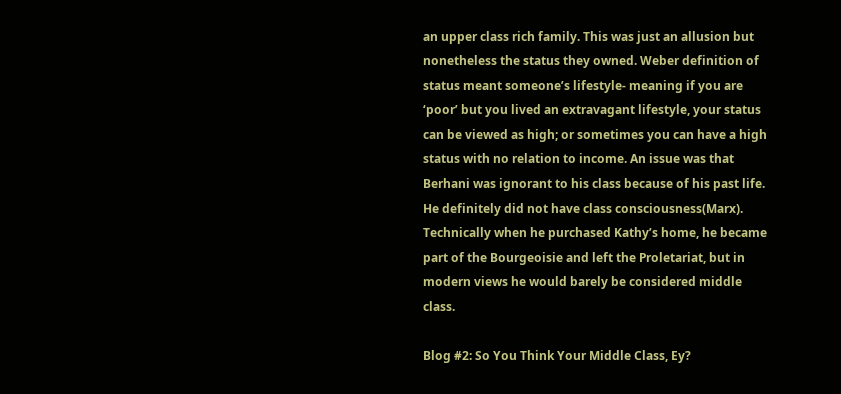an upper class rich family. This was just an allusion but nonetheless the status they owned. Weber definition of status meant someone’s lifestyle- meaning if you are ‘poor’ but you lived an extravagant lifestyle, your status can be viewed as high; or sometimes you can have a high status with no relation to income. An issue was that Berhani was ignorant to his class because of his past life. He definitely did not have class consciousness(Marx). Technically when he purchased Kathy’s home, he became part of the Bourgeoisie and left the Proletariat, but in modern views he would barely be considered middle class.

Blog #2: So You Think Your Middle Class, Ey?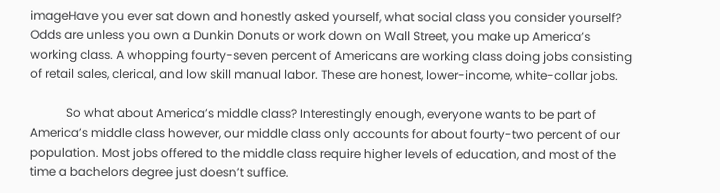imageHave you ever sat down and honestly asked yourself, what social class you consider yourself? Odds are unless you own a Dunkin Donuts or work down on Wall Street, you make up America’s working class. A whopping fourty-seven percent of Americans are working class doing jobs consisting of retail sales, clerical, and low skill manual labor. These are honest, lower-income, white-collar jobs.

            So what about America’s middle class? Interestingly enough, everyone wants to be part of America’s middle class however, our middle class only accounts for about fourty-two percent of our population. Most jobs offered to the middle class require higher levels of education, and most of the time a bachelors degree just doesn’t suffice.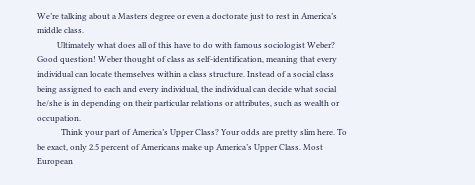We’re talking about a Masters degree or even a doctorate just to rest in America’s middle class.
          Ultimately what does all of this have to do with famous sociologist Weber? Good question! Weber thought of class as self-identification, meaning that every individual can locate themselves within a class structure. Instead of a social class being assigned to each and every individual, the individual can decide what social he/she is in depending on their particular relations or attributes, such as wealth or occupation.
            Think your part of America’s Upper Class? Your odds are pretty slim here. To be exact, only 2.5 percent of Americans make up America’s Upper Class. Most European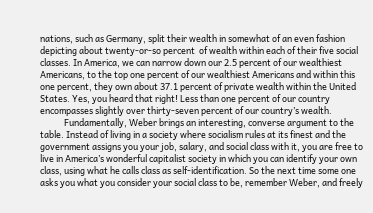nations, such as Germany, split their wealth in somewhat of an even fashion depicting about twenty-or-so percent  of wealth within each of their five social classes. In America, we can narrow down our 2.5 percent of our wealthiest Americans, to the top one percent of our wealthiest Americans and within this one percent, they own about 37.1 percent of private wealth within the United States. Yes, you heard that right! Less than one percent of our country encompasses slightly over thirty-seven percent of our country’s wealth.
            Fundamentally, Weber brings an interesting, converse argument to the table. Instead of living in a society where socialism rules at its finest and the government assigns you your job, salary, and social class with it, you are free to live in America’s wonderful capitalist society in which you can identify your own class, using what he calls class as self-identification. So the next time some one asks you what you consider your social class to be, remember Weber, and freely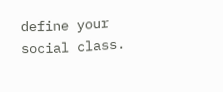define your social class.